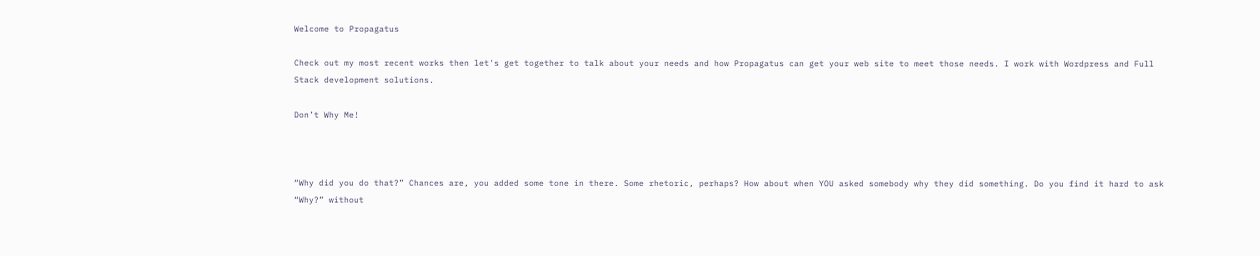Welcome to Propagatus

Check out my most recent works then let's get together to talk about your needs and how Propagatus can get your web site to meet those needs. I work with Wordpress and Full Stack development solutions.

Don’t Why Me!



“Why did you do that?” Chances are, you added some tone in there. Some rhetoric, perhaps? How about when YOU asked somebody why they did something. Do you find it hard to ask “Why?” without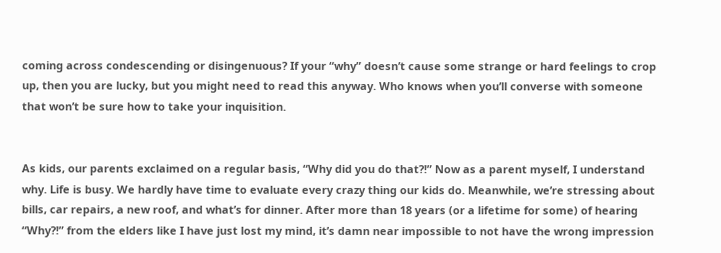coming across condescending or disingenuous? If your “why” doesn’t cause some strange or hard feelings to crop up, then you are lucky, but you might need to read this anyway. Who knows when you’ll converse with someone that won’t be sure how to take your inquisition.


As kids, our parents exclaimed on a regular basis, “Why did you do that?!” Now as a parent myself, I understand why. Life is busy. We hardly have time to evaluate every crazy thing our kids do. Meanwhile, we’re stressing about bills, car repairs, a new roof, and what’s for dinner. After more than 18 years (or a lifetime for some) of hearing “Why?!” from the elders like I have just lost my mind, it’s damn near impossible to not have the wrong impression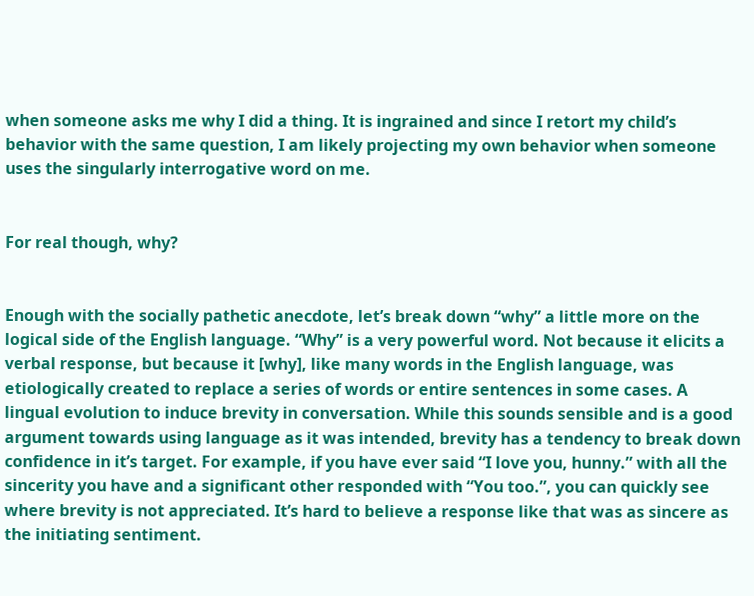when someone asks me why I did a thing. It is ingrained and since I retort my child’s behavior with the same question, I am likely projecting my own behavior when someone uses the singularly interrogative word on me.


For real though, why?


Enough with the socially pathetic anecdote, let’s break down “why” a little more on the logical side of the English language. “Why” is a very powerful word. Not because it elicits a verbal response, but because it [why], like many words in the English language, was etiologically created to replace a series of words or entire sentences in some cases. A lingual evolution to induce brevity in conversation. While this sounds sensible and is a good argument towards using language as it was intended, brevity has a tendency to break down confidence in it’s target. For example, if you have ever said “I love you, hunny.” with all the sincerity you have and a significant other responded with “You too.”, you can quickly see where brevity is not appreciated. It’s hard to believe a response like that was as sincere as the initiating sentiment.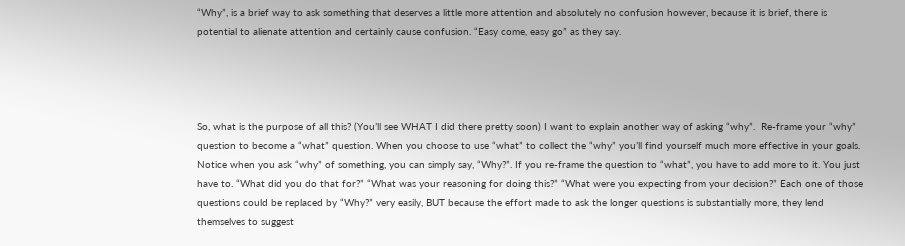“Why”, is a brief way to ask something that deserves a little more attention and absolutely no confusion however, because it is brief, there is potential to alienate attention and certainly cause confusion. “Easy come, easy go” as they say.




So, what is the purpose of all this? (You’ll see WHAT I did there pretty soon) I want to explain another way of asking “why”.  Re-frame your “why” question to become a “what” question. When you choose to use “what” to collect the “why” you’ll find yourself much more effective in your goals. Notice when you ask “why” of something, you can simply say, “Why?”. If you re-frame the question to “what”, you have to add more to it. You just have to. “What did you do that for?” “What was your reasoning for doing this?” “What were you expecting from your decision?” Each one of those questions could be replaced by “Why?” very easily, BUT because the effort made to ask the longer questions is substantially more, they lend themselves to suggest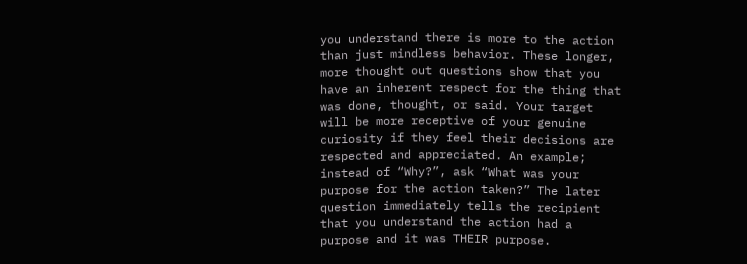you understand there is more to the action than just mindless behavior. These longer, more thought out questions show that you have an inherent respect for the thing that was done, thought, or said. Your target will be more receptive of your genuine curiosity if they feel their decisions are respected and appreciated. An example; instead of “Why?”, ask “What was your purpose for the action taken?” The later question immediately tells the recipient that you understand the action had a purpose and it was THEIR purpose.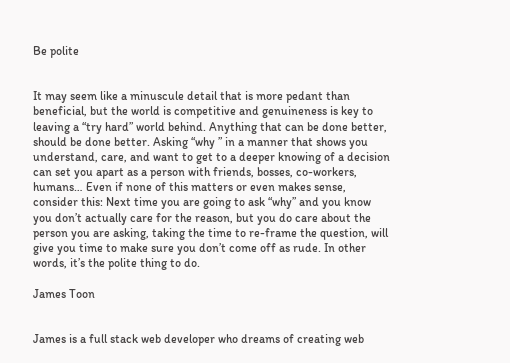Be polite


It may seem like a minuscule detail that is more pedant than beneficial, but the world is competitive and genuineness is key to leaving a “try hard” world behind. Anything that can be done better, should be done better. Asking “why ” in a manner that shows you understand, care, and want to get to a deeper knowing of a decision can set you apart as a person with friends, bosses, co-workers, humans… Even if none of this matters or even makes sense, consider this: Next time you are going to ask “why” and you know you don’t actually care for the reason, but you do care about the person you are asking, taking the time to re-frame the question, will give you time to make sure you don’t come off as rude. In other words, it’s the polite thing to do.

James Toon


James is a full stack web developer who dreams of creating web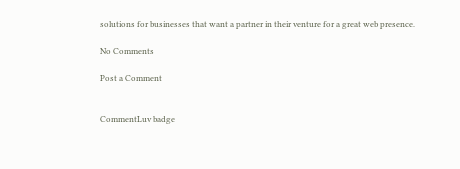solutions for businesses that want a partner in their venture for a great web presence.

No Comments

Post a Comment


CommentLuv badge